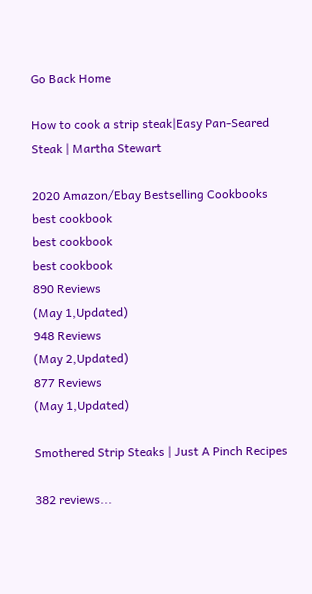Go Back Home

How to cook a strip steak|Easy Pan-Seared Steak | Martha Stewart

2020 Amazon/Ebay Bestselling Cookbooks
best cookbook
best cookbook
best cookbook
890 Reviews
(May 1,Updated)
948 Reviews
(May 2,Updated)
877 Reviews
(May 1,Updated)

Smothered Strip Steaks | Just A Pinch Recipes

382 reviews...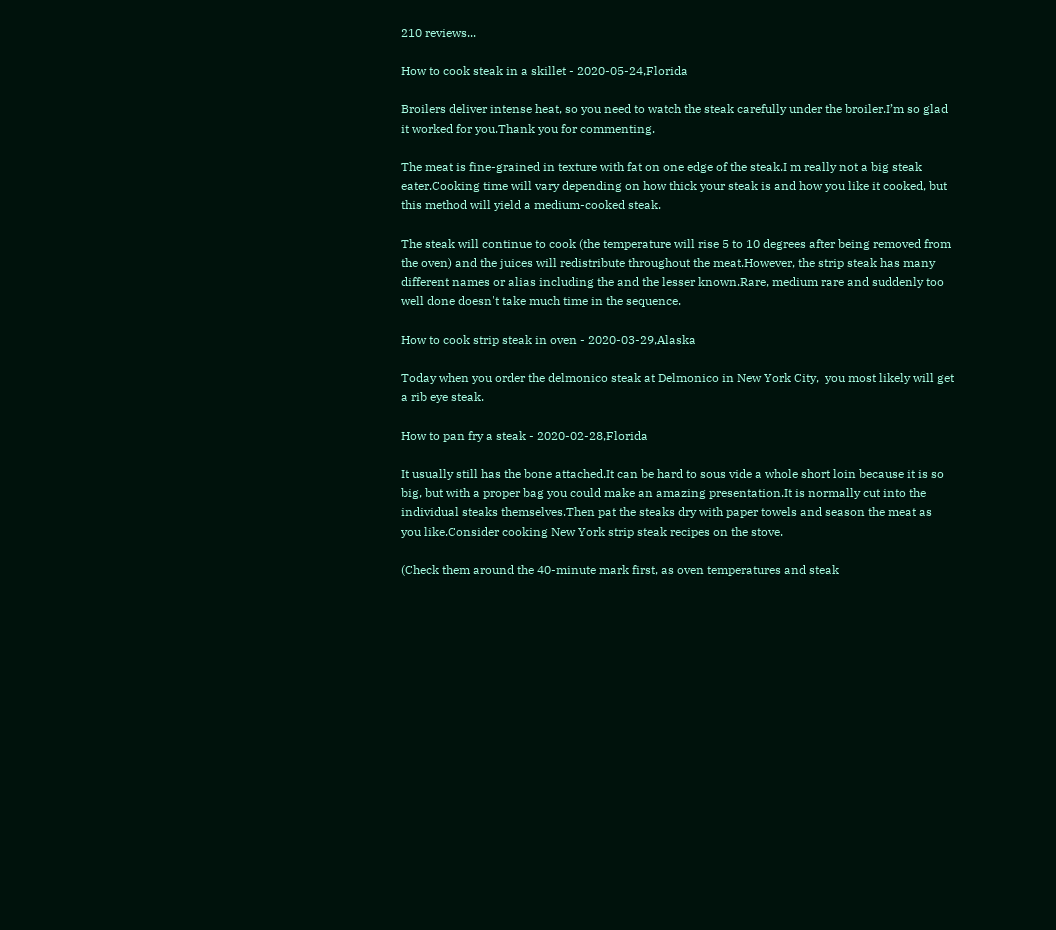210 reviews...

How to cook steak in a skillet - 2020-05-24,Florida

Broilers deliver intense heat, so you need to watch the steak carefully under the broiler.I’m so glad it worked for you.Thank you for commenting.

The meat is fine-grained in texture with fat on one edge of the steak.I m really not a big steak eater.Cooking time will vary depending on how thick your steak is and how you like it cooked, but this method will yield a medium-cooked steak.

The steak will continue to cook (the temperature will rise 5 to 10 degrees after being removed from the oven) and the juices will redistribute throughout the meat.However, the strip steak has many different names or alias including the and the lesser known.Rare, medium rare and suddenly too well done doesn't take much time in the sequence.

How to cook strip steak in oven - 2020-03-29,Alaska

Today when you order the delmonico steak at Delmonico in New York City,  you most likely will get a rib eye steak.

How to pan fry a steak - 2020-02-28,Florida

It usually still has the bone attached.It can be hard to sous vide a whole short loin because it is so big, but with a proper bag you could make an amazing presentation.It is normally cut into the individual steaks themselves.Then pat the steaks dry with paper towels and season the meat as you like.Consider cooking New York strip steak recipes on the stove.

(Check them around the 40-minute mark first, as oven temperatures and steak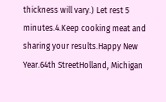thickness will vary.) Let rest 5 minutes.4.Keep cooking meat and sharing your results.Happy New Year.64th StreetHolland, Michigan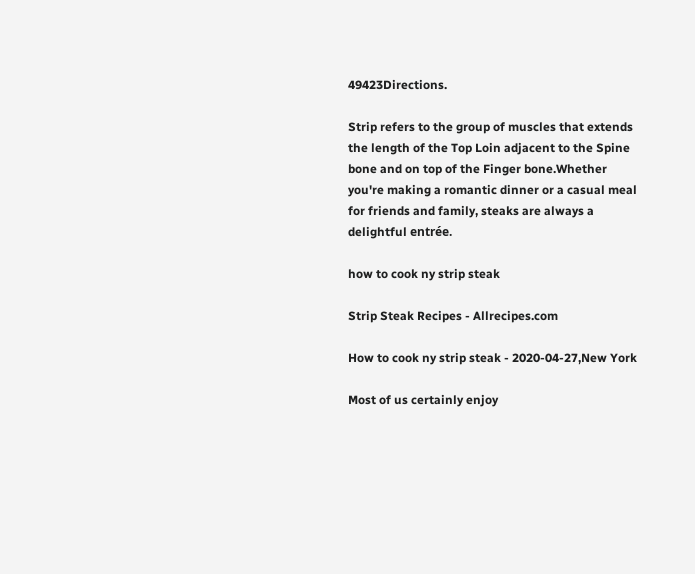49423Directions.

Strip refers to the group of muscles that extends the length of the Top Loin adjacent to the Spine bone and on top of the Finger bone.Whether you're making a romantic dinner or a casual meal for friends and family, steaks are always a delightful entrée.

how to cook ny strip steak

Strip Steak Recipes - Allrecipes.com

How to cook ny strip steak - 2020-04-27,New York

Most of us certainly enjoy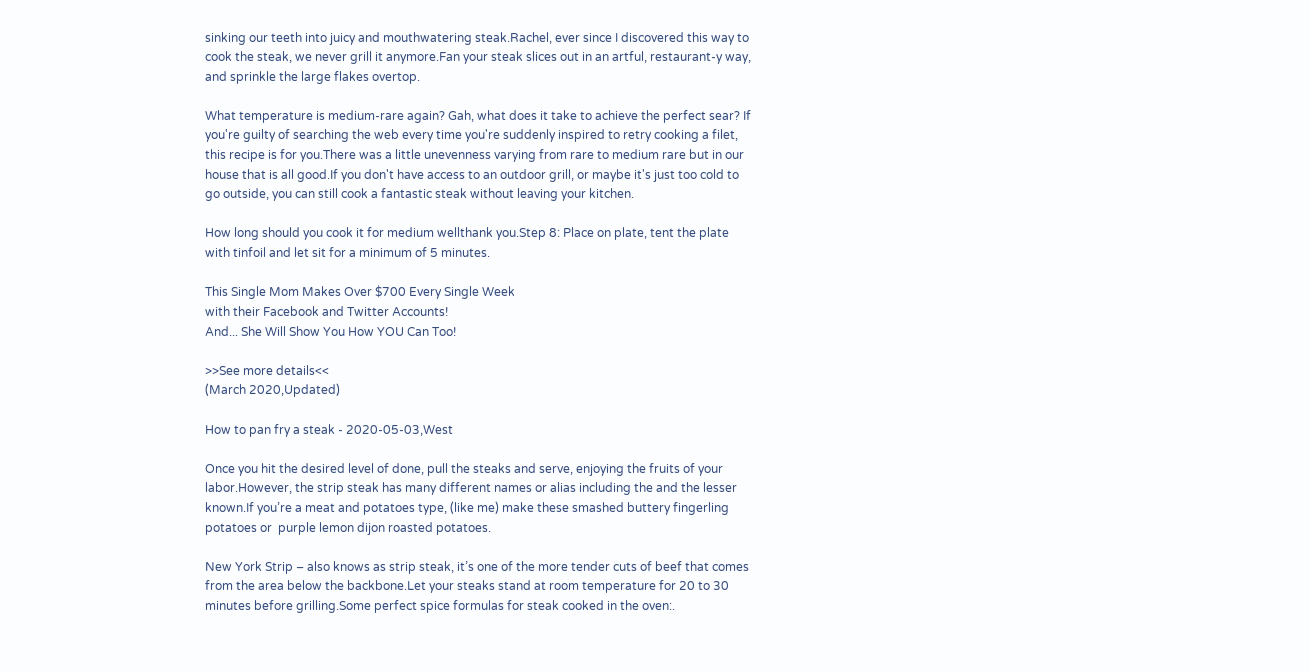sinking our teeth into juicy and mouthwatering steak.Rachel, ever since I discovered this way to cook the steak, we never grill it anymore.Fan your steak slices out in an artful, restaurant-y way, and sprinkle the large flakes overtop.

What temperature is medium-rare again? Gah, what does it take to achieve the perfect sear? If you're guilty of searching the web every time you're suddenly inspired to retry cooking a filet, this recipe is for you.There was a little unevenness varying from rare to medium rare but in our house that is all good.If you don't have access to an outdoor grill, or maybe it's just too cold to go outside, you can still cook a fantastic steak without leaving your kitchen.

How long should you cook it for medium wellthank you.Step 8: Place on plate, tent the plate with tinfoil and let sit for a minimum of 5 minutes.

This Single Mom Makes Over $700 Every Single Week
with their Facebook and Twitter Accounts!
And... She Will Show You How YOU Can Too!

>>See more details<<
(March 2020,Updated)

How to pan fry a steak - 2020-05-03,West

Once you hit the desired level of done, pull the steaks and serve, enjoying the fruits of your labor.However, the strip steak has many different names or alias including the and the lesser known.If you’re a meat and potatoes type, (like me) make these smashed buttery fingerling potatoes or  purple lemon dijon roasted potatoes.

New York Strip – also knows as strip steak, it’s one of the more tender cuts of beef that comes from the area below the backbone.Let your steaks stand at room temperature for 20 to 30 minutes before grilling.Some perfect spice formulas for steak cooked in the oven:.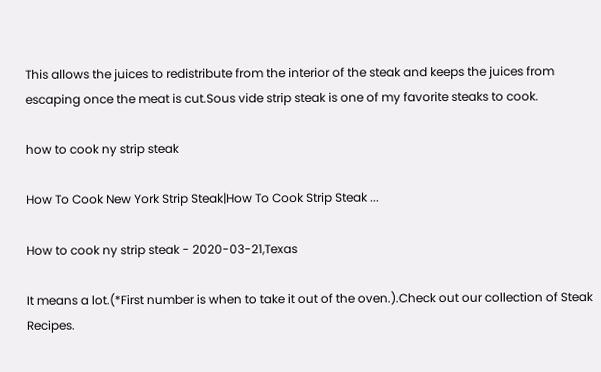This allows the juices to redistribute from the interior of the steak and keeps the juices from escaping once the meat is cut.Sous vide strip steak is one of my favorite steaks to cook.

how to cook ny strip steak

How To Cook New York Strip Steak|How To Cook Strip Steak ...

How to cook ny strip steak - 2020-03-21,Texas

It means a lot.(*First number is when to take it out of the oven.).Check out our collection of Steak Recipes.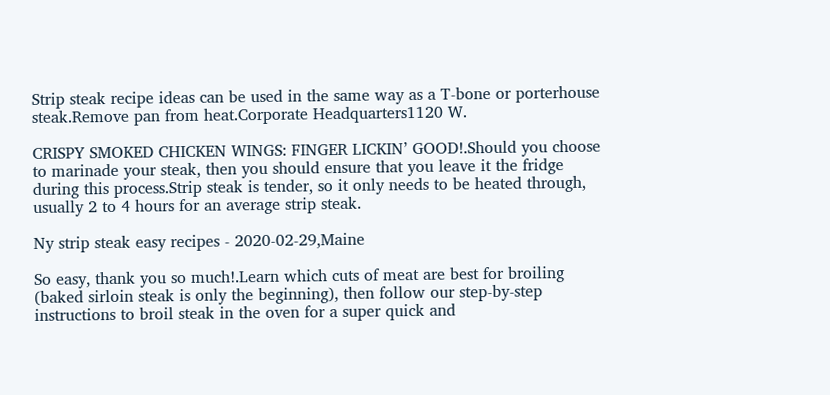Strip steak recipe ideas can be used in the same way as a T-bone or porterhouse steak.Remove pan from heat.Corporate Headquarters1120 W.

CRISPY SMOKED CHICKEN WINGS: FINGER LICKIN’ GOOD!.Should you choose to marinade your steak, then you should ensure that you leave it the fridge during this process.Strip steak is tender, so it only needs to be heated through, usually 2 to 4 hours for an average strip steak.

Ny strip steak easy recipes - 2020-02-29,Maine

So easy, thank you so much!.Learn which cuts of meat are best for broiling (baked sirloin steak is only the beginning), then follow our step-by-step instructions to broil steak in the oven for a super quick and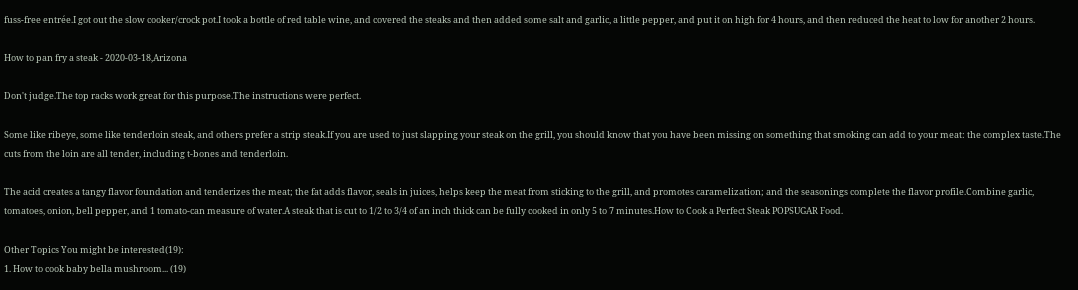fuss-free entrée.I got out the slow cooker/crock pot.I took a bottle of red table wine, and covered the steaks and then added some salt and garlic, a little pepper, and put it on high for 4 hours, and then reduced the heat to low for another 2 hours.

How to pan fry a steak - 2020-03-18,Arizona

Don't judge.The top racks work great for this purpose.The instructions were perfect.

Some like ribeye, some like tenderloin steak, and others prefer a strip steak.If you are used to just slapping your steak on the grill, you should know that you have been missing on something that smoking can add to your meat: the complex taste.The cuts from the loin are all tender, including t-bones and tenderloin.

The acid creates a tangy flavor foundation and tenderizes the meat; the fat adds flavor, seals in juices, helps keep the meat from sticking to the grill, and promotes caramelization; and the seasonings complete the flavor profile.Combine garlic, tomatoes, onion, bell pepper, and 1 tomato-can measure of water.A steak that is cut to 1/2 to 3/4 of an inch thick can be fully cooked in only 5 to 7 minutes.How to Cook a Perfect Steak POPSUGAR Food.

Other Topics You might be interested(19):
1. How to cook baby bella mushroom... (19)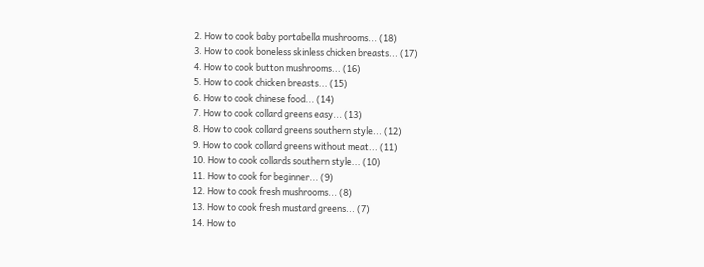2. How to cook baby portabella mushrooms... (18)
3. How to cook boneless skinless chicken breasts... (17)
4. How to cook button mushrooms... (16)
5. How to cook chicken breasts... (15)
6. How to cook chinese food... (14)
7. How to cook collard greens easy... (13)
8. How to cook collard greens southern style... (12)
9. How to cook collard greens without meat... (11)
10. How to cook collards southern style... (10)
11. How to cook for beginner... (9)
12. How to cook fresh mushrooms... (8)
13. How to cook fresh mustard greens... (7)
14. How to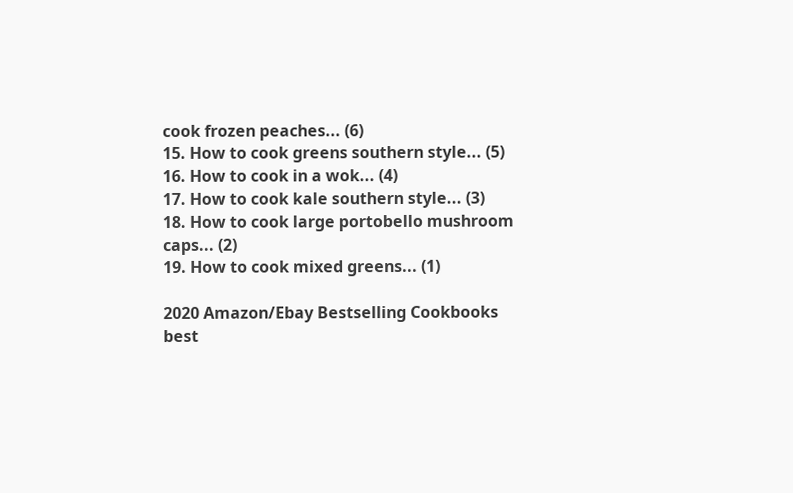cook frozen peaches... (6)
15. How to cook greens southern style... (5)
16. How to cook in a wok... (4)
17. How to cook kale southern style... (3)
18. How to cook large portobello mushroom caps... (2)
19. How to cook mixed greens... (1)

2020 Amazon/Ebay Bestselling Cookbooks
best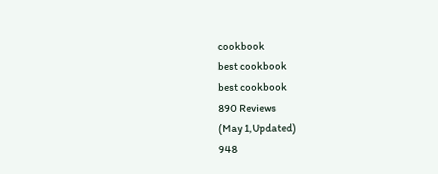cookbook
best cookbook
best cookbook
890 Reviews
(May 1,Updated)
948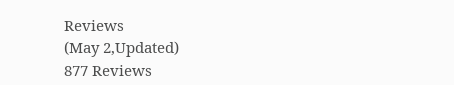Reviews
(May 2,Updated)
877 Reviews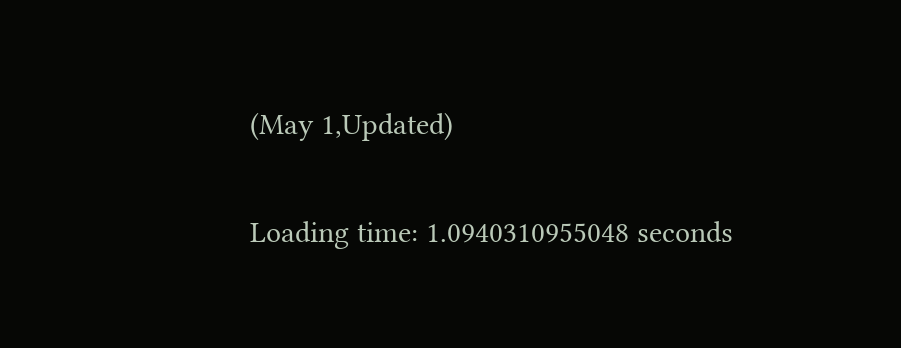(May 1,Updated)

Loading time: 1.0940310955048 seconds